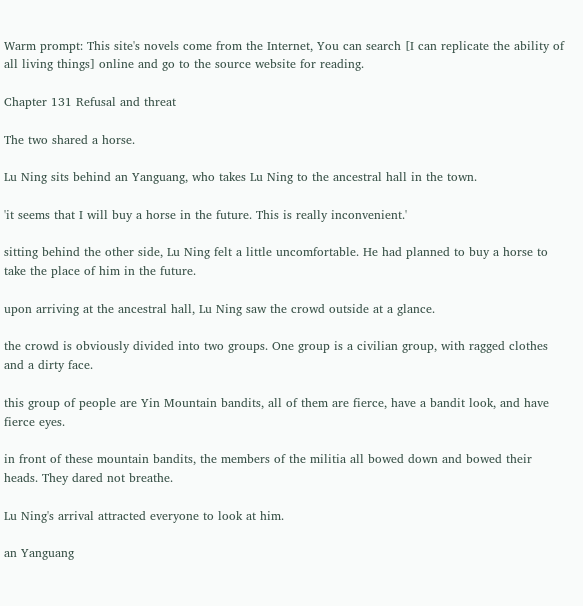Warm prompt: This site's novels come from the Internet, You can search [I can replicate the ability of all living things] online and go to the source website for reading.

Chapter 131 Refusal and threat

The two shared a horse.

Lu Ning sits behind an Yanguang, who takes Lu Ning to the ancestral hall in the town.

'it seems that I will buy a horse in the future. This is really inconvenient.'

sitting behind the other side, Lu Ning felt a little uncomfortable. He had planned to buy a horse to take the place of him in the future.

upon arriving at the ancestral hall, Lu Ning saw the crowd outside at a glance.

the crowd is obviously divided into two groups. One group is a civilian group, with ragged clothes and a dirty face.

this group of people are Yin Mountain bandits, all of them are fierce, have a bandit look, and have fierce eyes.

in front of these mountain bandits, the members of the militia all bowed down and bowed their heads. They dared not breathe.

Lu Ning's arrival attracted everyone to look at him.

an Yanguang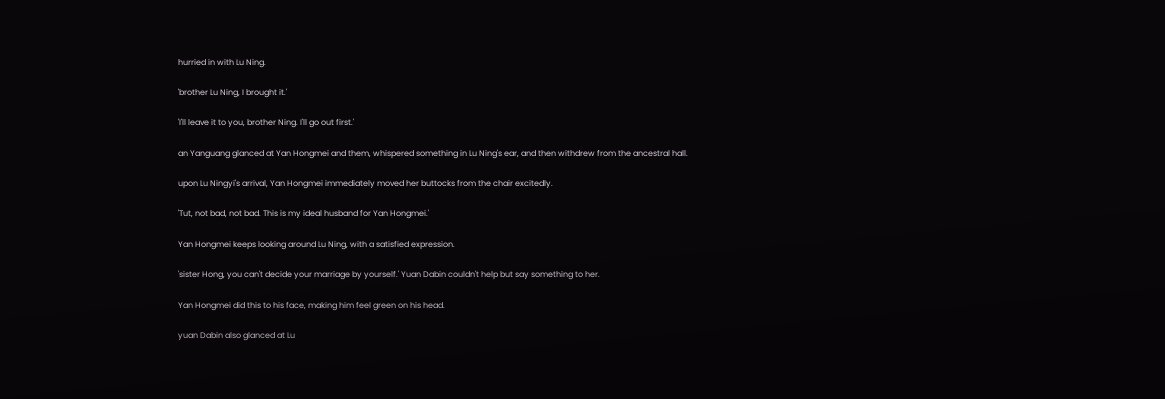hurried in with Lu Ning.

'brother Lu Ning, I brought it.'

'I'll leave it to you, brother Ning. I'll go out first.'

an Yanguang glanced at Yan Hongmei and them, whispered something in Lu Ning's ear, and then withdrew from the ancestral hall.

upon Lu Ningyi's arrival, Yan Hongmei immediately moved her buttocks from the chair excitedly.

'Tut, not bad, not bad. This is my ideal husband for Yan Hongmei.'

Yan Hongmei keeps looking around Lu Ning, with a satisfied expression.

'sister Hong, you can't decide your marriage by yourself.' Yuan Dabin couldn't help but say something to her.

Yan Hongmei did this to his face, making him feel green on his head.

yuan Dabin also glanced at Lu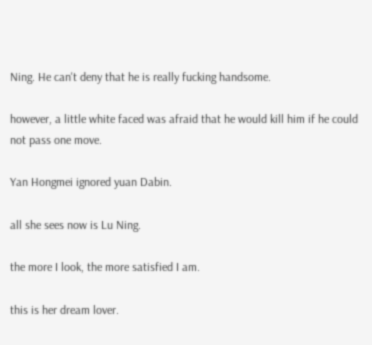Ning. He can't deny that he is really fucking handsome.

however, a little white faced was afraid that he would kill him if he could not pass one move.

Yan Hongmei ignored yuan Dabin.

all she sees now is Lu Ning.

the more I look, the more satisfied I am.

this is her dream lover.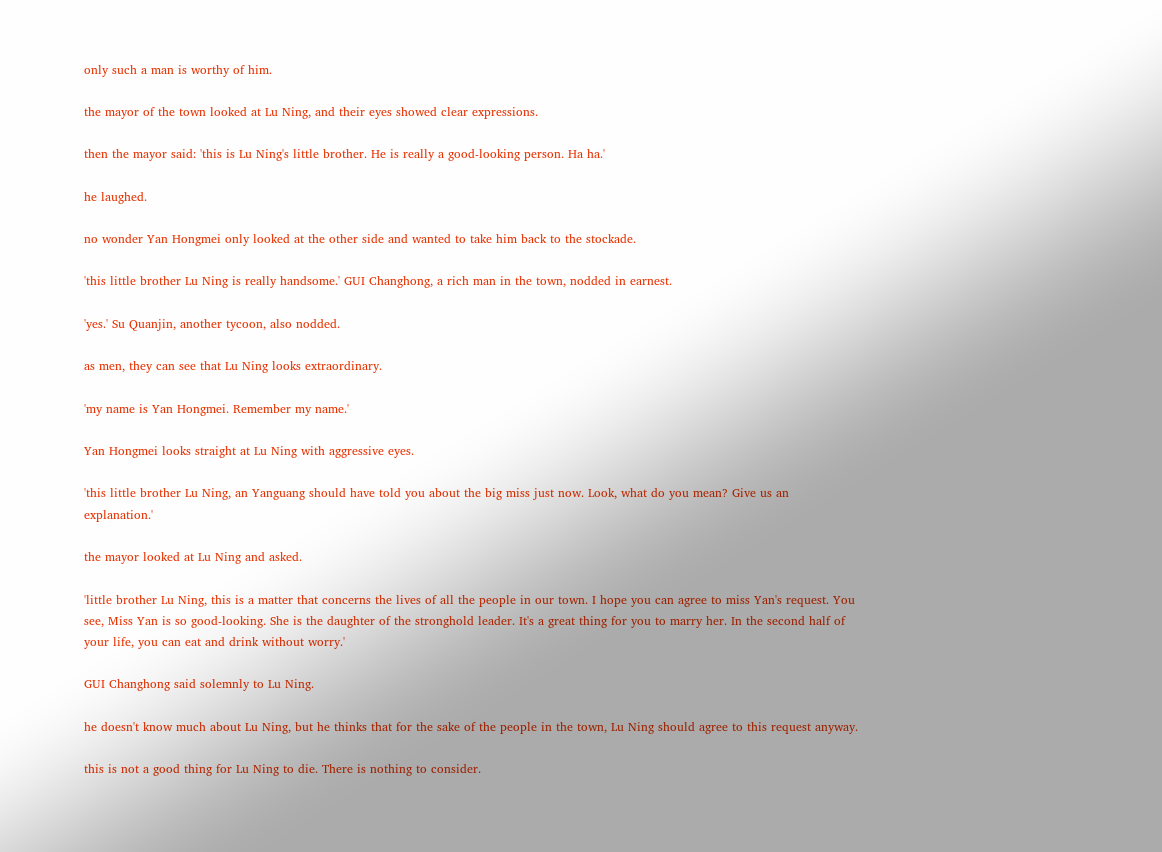only such a man is worthy of him.

the mayor of the town looked at Lu Ning, and their eyes showed clear expressions.

then the mayor said: 'this is Lu Ning's little brother. He is really a good-looking person. Ha ha.'

he laughed.

no wonder Yan Hongmei only looked at the other side and wanted to take him back to the stockade.

'this little brother Lu Ning is really handsome.' GUI Changhong, a rich man in the town, nodded in earnest.

'yes.' Su Quanjin, another tycoon, also nodded.

as men, they can see that Lu Ning looks extraordinary.

'my name is Yan Hongmei. Remember my name.'

Yan Hongmei looks straight at Lu Ning with aggressive eyes.

'this little brother Lu Ning, an Yanguang should have told you about the big miss just now. Look, what do you mean? Give us an explanation.'

the mayor looked at Lu Ning and asked.

'little brother Lu Ning, this is a matter that concerns the lives of all the people in our town. I hope you can agree to miss Yan's request. You see, Miss Yan is so good-looking. She is the daughter of the stronghold leader. It's a great thing for you to marry her. In the second half of your life, you can eat and drink without worry.'

GUI Changhong said solemnly to Lu Ning.

he doesn't know much about Lu Ning, but he thinks that for the sake of the people in the town, Lu Ning should agree to this request anyway.

this is not a good thing for Lu Ning to die. There is nothing to consider.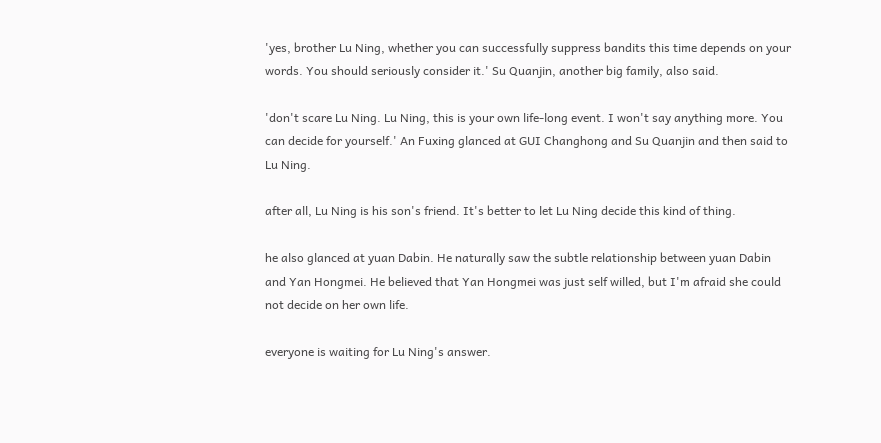'yes, brother Lu Ning, whether you can successfully suppress bandits this time depends on your words. You should seriously consider it.' Su Quanjin, another big family, also said.

'don't scare Lu Ning. Lu Ning, this is your own life-long event. I won't say anything more. You can decide for yourself.' An Fuxing glanced at GUI Changhong and Su Quanjin and then said to Lu Ning.

after all, Lu Ning is his son's friend. It's better to let Lu Ning decide this kind of thing.

he also glanced at yuan Dabin. He naturally saw the subtle relationship between yuan Dabin and Yan Hongmei. He believed that Yan Hongmei was just self willed, but I'm afraid she could not decide on her own life.

everyone is waiting for Lu Ning's answer.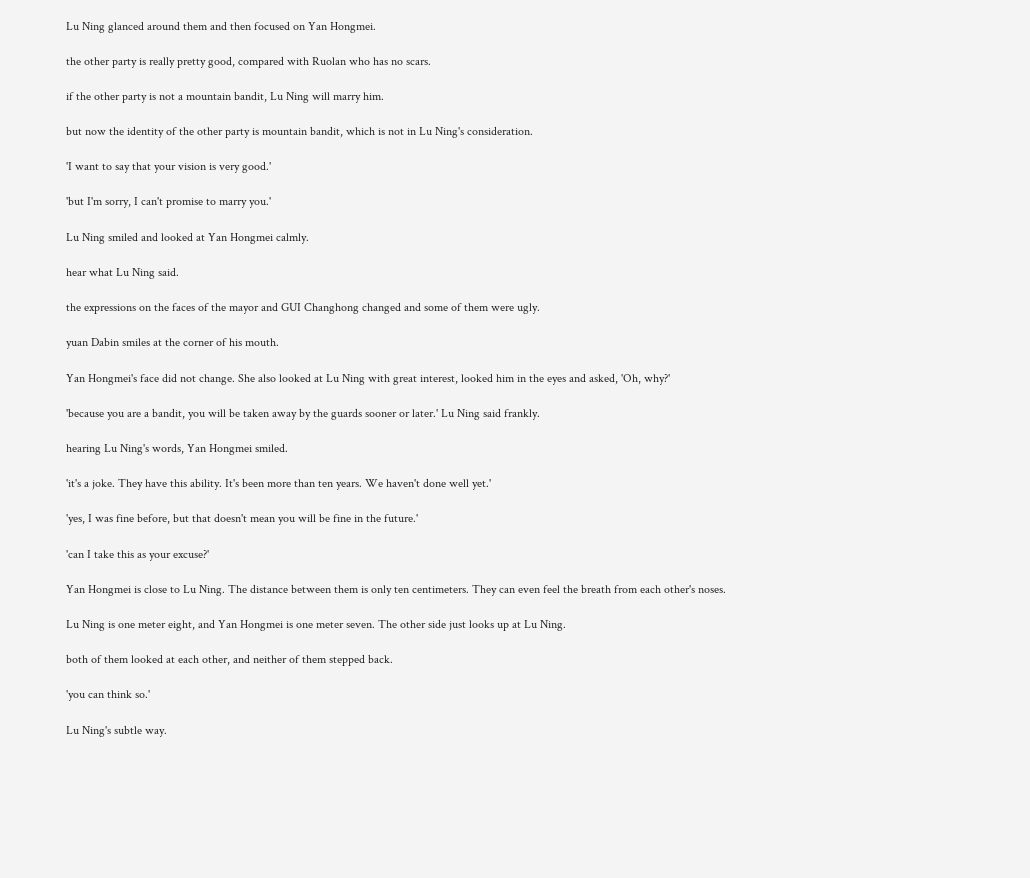Lu Ning glanced around them and then focused on Yan Hongmei.

the other party is really pretty good, compared with Ruolan who has no scars.

if the other party is not a mountain bandit, Lu Ning will marry him.

but now the identity of the other party is mountain bandit, which is not in Lu Ning's consideration.

'I want to say that your vision is very good.'

'but I'm sorry, I can't promise to marry you.'

Lu Ning smiled and looked at Yan Hongmei calmly.

hear what Lu Ning said.

the expressions on the faces of the mayor and GUI Changhong changed and some of them were ugly.

yuan Dabin smiles at the corner of his mouth.

Yan Hongmei's face did not change. She also looked at Lu Ning with great interest, looked him in the eyes and asked, 'Oh, why?'

'because you are a bandit, you will be taken away by the guards sooner or later.' Lu Ning said frankly.

hearing Lu Ning's words, Yan Hongmei smiled.

'it's a joke. They have this ability. It's been more than ten years. We haven't done well yet.'

'yes, I was fine before, but that doesn't mean you will be fine in the future.'

'can I take this as your excuse?'

Yan Hongmei is close to Lu Ning. The distance between them is only ten centimeters. They can even feel the breath from each other's noses.

Lu Ning is one meter eight, and Yan Hongmei is one meter seven. The other side just looks up at Lu Ning.

both of them looked at each other, and neither of them stepped back.

'you can think so.'

Lu Ning's subtle way.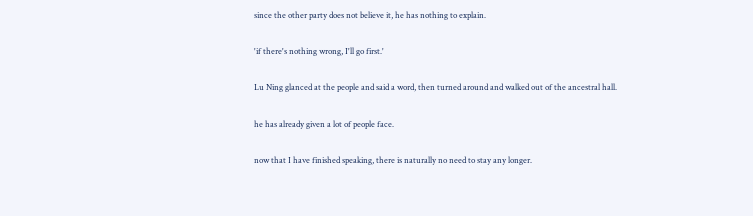since the other party does not believe it, he has nothing to explain.

'if there's nothing wrong, I'll go first.'

Lu Ning glanced at the people and said a word, then turned around and walked out of the ancestral hall.

he has already given a lot of people face.

now that I have finished speaking, there is naturally no need to stay any longer.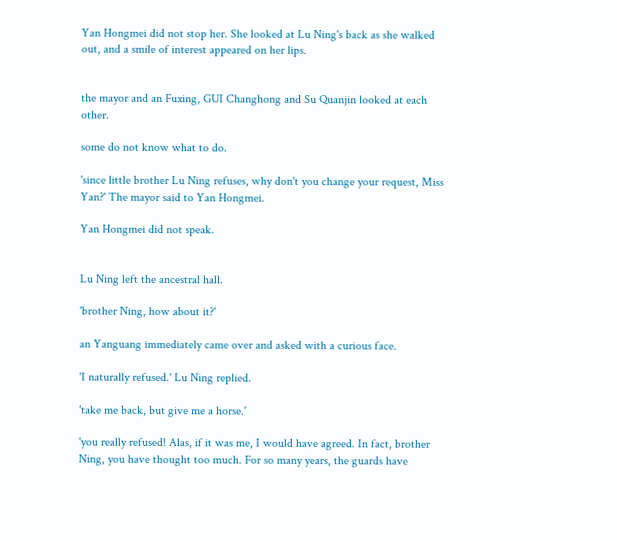Yan Hongmei did not stop her. She looked at Lu Ning's back as she walked out, and a smile of interest appeared on her lips.


the mayor and an Fuxing, GUI Changhong and Su Quanjin looked at each other.

some do not know what to do.

'since little brother Lu Ning refuses, why don't you change your request, Miss Yan?' The mayor said to Yan Hongmei.

Yan Hongmei did not speak.


Lu Ning left the ancestral hall.

'brother Ning, how about it?'

an Yanguang immediately came over and asked with a curious face.

'I naturally refused.' Lu Ning replied.

'take me back, but give me a horse.'

'you really refused! Alas, if it was me, I would have agreed. In fact, brother Ning, you have thought too much. For so many years, the guards have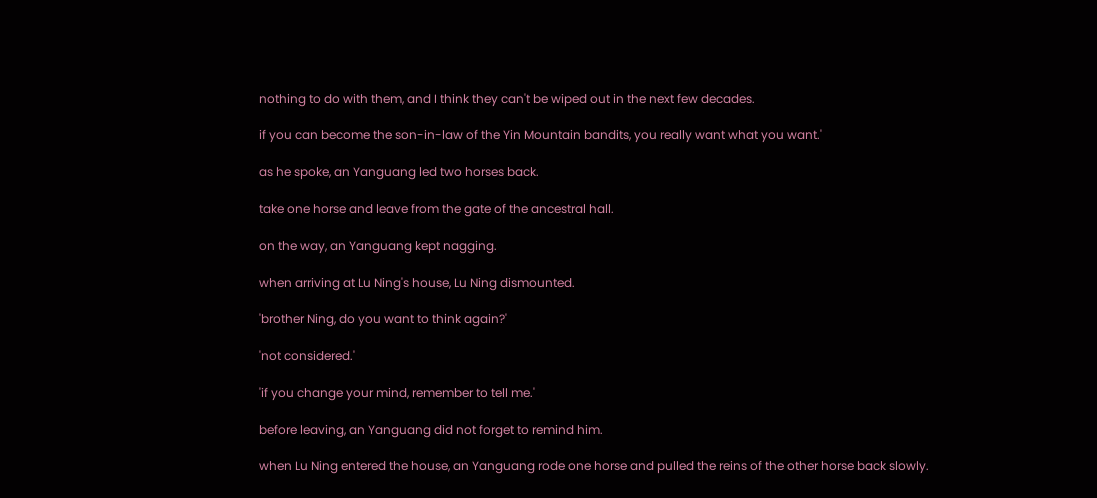nothing to do with them, and I think they can't be wiped out in the next few decades.

if you can become the son-in-law of the Yin Mountain bandits, you really want what you want.'

as he spoke, an Yanguang led two horses back.

take one horse and leave from the gate of the ancestral hall.

on the way, an Yanguang kept nagging.

when arriving at Lu Ning's house, Lu Ning dismounted.

'brother Ning, do you want to think again?'

'not considered.'

'if you change your mind, remember to tell me.'

before leaving, an Yanguang did not forget to remind him.

when Lu Ning entered the house, an Yanguang rode one horse and pulled the reins of the other horse back slowly.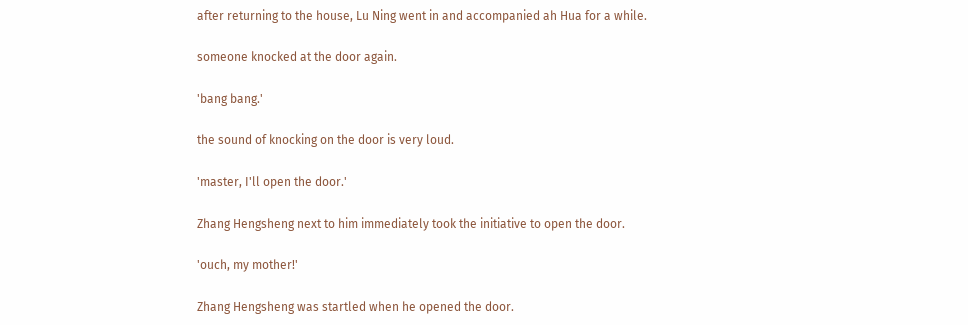after returning to the house, Lu Ning went in and accompanied ah Hua for a while.

someone knocked at the door again.

'bang bang.'

the sound of knocking on the door is very loud.

'master, I'll open the door.'

Zhang Hengsheng next to him immediately took the initiative to open the door.

'ouch, my mother!'

Zhang Hengsheng was startled when he opened the door.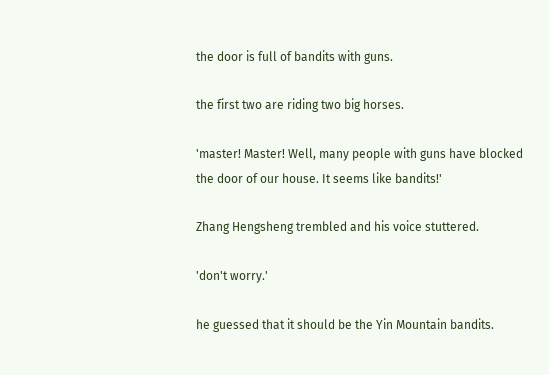the door is full of bandits with guns.

the first two are riding two big horses.

'master! Master! Well, many people with guns have blocked the door of our house. It seems like bandits!'

Zhang Hengsheng trembled and his voice stuttered.

'don't worry.'

he guessed that it should be the Yin Mountain bandits.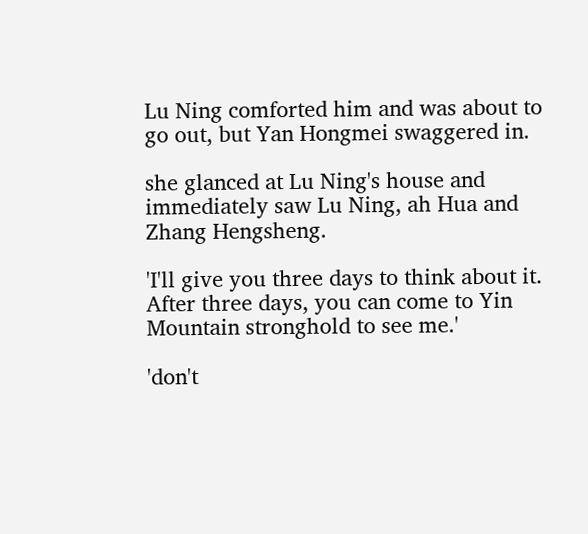Lu Ning comforted him and was about to go out, but Yan Hongmei swaggered in.

she glanced at Lu Ning's house and immediately saw Lu Ning, ah Hua and Zhang Hengsheng.

'I'll give you three days to think about it. After three days, you can come to Yin Mountain stronghold to see me.'

'don't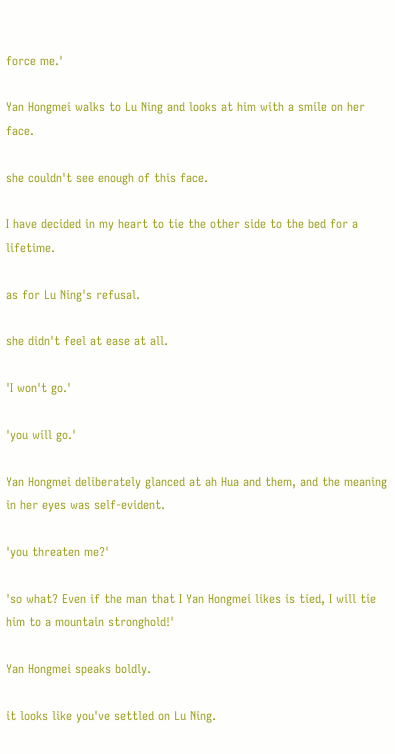force me.'

Yan Hongmei walks to Lu Ning and looks at him with a smile on her face.

she couldn't see enough of this face.

I have decided in my heart to tie the other side to the bed for a lifetime.

as for Lu Ning's refusal.

she didn't feel at ease at all.

'I won't go.'

'you will go.'

Yan Hongmei deliberately glanced at ah Hua and them, and the meaning in her eyes was self-evident.

'you threaten me?'

'so what? Even if the man that I Yan Hongmei likes is tied, I will tie him to a mountain stronghold!'

Yan Hongmei speaks boldly.

it looks like you've settled on Lu Ning.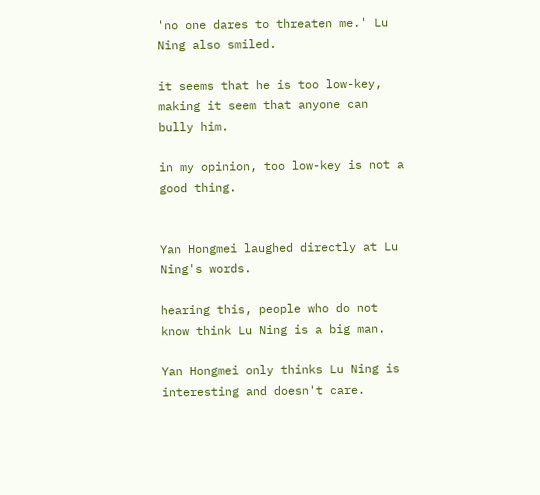'no one dares to threaten me.' Lu Ning also smiled.

it seems that he is too low-key, making it seem that anyone can bully him.

in my opinion, too low-key is not a good thing.


Yan Hongmei laughed directly at Lu Ning's words.

hearing this, people who do not know think Lu Ning is a big man.

Yan Hongmei only thinks Lu Ning is interesting and doesn't care.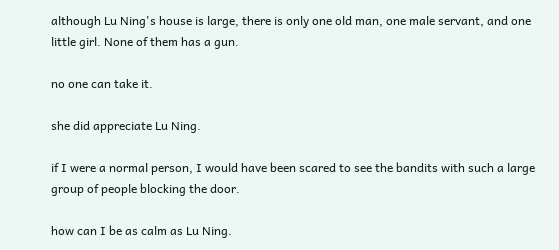although Lu Ning's house is large, there is only one old man, one male servant, and one little girl. None of them has a gun.

no one can take it.

she did appreciate Lu Ning.

if I were a normal person, I would have been scared to see the bandits with such a large group of people blocking the door.

how can I be as calm as Lu Ning.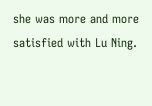she was more and more satisfied with Lu Ning.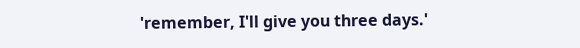'remember, I'll give you three days.'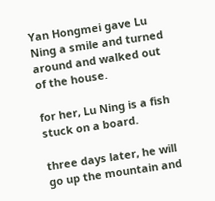Yan Hongmei gave Lu Ning a smile and turned around and walked out of the house.

for her, Lu Ning is a fish stuck on a board.

three days later, he will go up the mountain and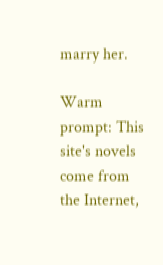marry her.

Warm prompt: This site's novels come from the Internet,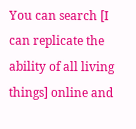You can search [I can replicate the ability of all living things] online and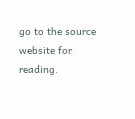go to the source website for reading.